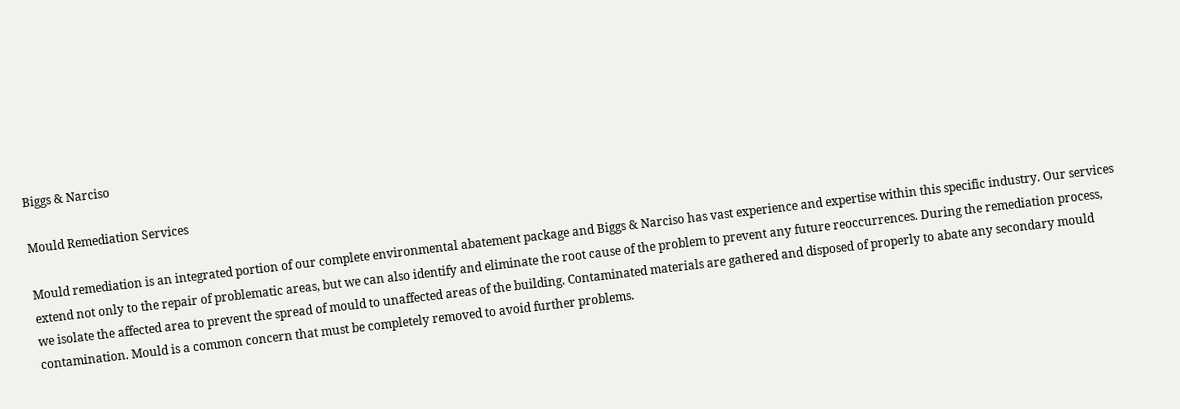Biggs & Narciso

Mould Remediation Services

Mould remediation is an integrated portion of our complete environmental abatement package and Biggs & Narciso has vast experience and expertise within this specific industry. Our services extend not only to the repair of problematic areas, but we can also identify and eliminate the root cause of the problem to prevent any future reoccurrences. During the remediation process, we isolate the affected area to prevent the spread of mould to unaffected areas of the building. Contaminated materials are gathered and disposed of properly to abate any secondary mould contamination. Mould is a common concern that must be completely removed to avoid further problems.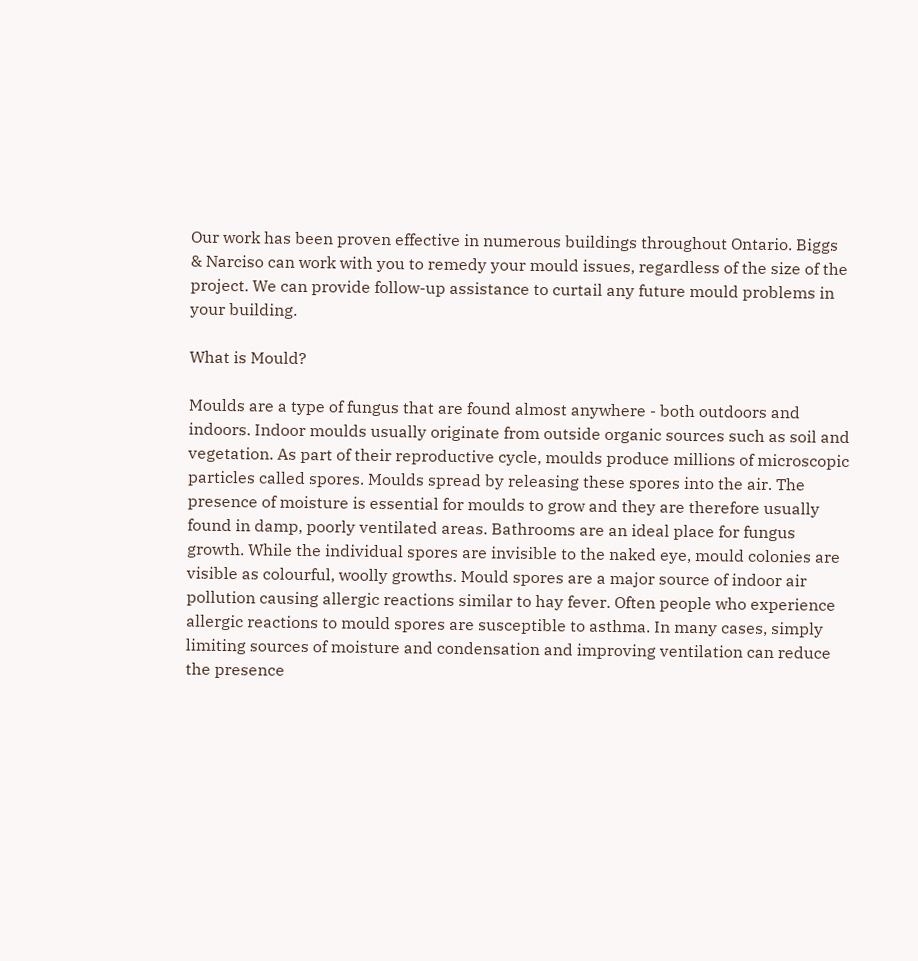Our work has been proven effective in numerous buildings throughout Ontario. Biggs & Narciso can work with you to remedy your mould issues, regardless of the size of the project. We can provide follow-up assistance to curtail any future mould problems in your building.

What is Mould?

Moulds are a type of fungus that are found almost anywhere - both outdoors and indoors. Indoor moulds usually originate from outside organic sources such as soil and vegetation. As part of their reproductive cycle, moulds produce millions of microscopic particles called spores. Moulds spread by releasing these spores into the air. The presence of moisture is essential for moulds to grow and they are therefore usually found in damp, poorly ventilated areas. Bathrooms are an ideal place for fungus growth. While the individual spores are invisible to the naked eye, mould colonies are visible as colourful, woolly growths. Mould spores are a major source of indoor air pollution causing allergic reactions similar to hay fever. Often people who experience allergic reactions to mould spores are susceptible to asthma. In many cases, simply limiting sources of moisture and condensation and improving ventilation can reduce the presence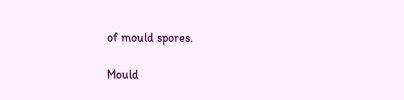of mould spores.

Mould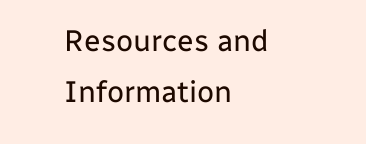Resources and Information